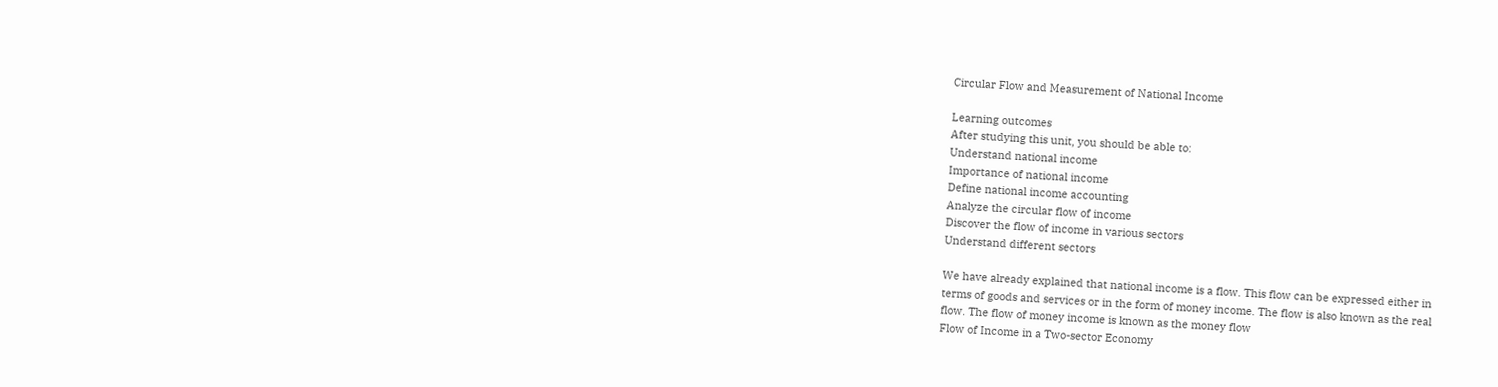Circular Flow and Measurement of National Income

Learning outcomes
After studying this unit, you should be able to:
Understand national income
Importance of national income
Define national income accounting
Analyze the circular flow of income
Discover the flow of income in various sectors
Understand different sectors

We have already explained that national income is a flow. This flow can be expressed either in
terms of goods and services or in the form of money income. The flow is also known as the real
flow. The flow of money income is known as the money flow
Flow of Income in a Two-sector Economy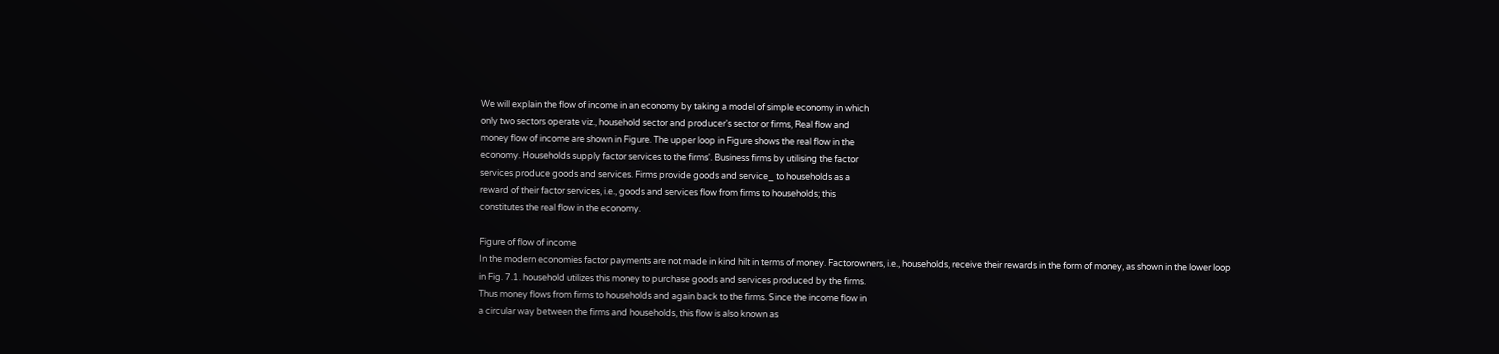We will explain the flow of income in an economy by taking a model of simple economy in which
only two sectors operate viz., household sector and producer's sector or firms, Real flow and
money flow of income are shown in Figure. The upper loop in Figure shows the real flow in the
economy. Households supply factor services to the firms'. Business firms by utilising the factor
services produce goods and services. Firms provide goods and service_ to households as a
reward of their factor services, i.e., goods and services flow from firms to households; this
constitutes the real flow in the economy.

Figure of flow of income
In the modern economies factor payments are not made in kind hilt in terms of money. Factorowners, i.e., households, receive their rewards in the form of money, as shown in the lower loop
in Fig. 7.1. household utilizes this money to purchase goods and services produced by the firms.
Thus money flows from firms to households and again back to the firms. Since the income flow in
a circular way between the firms and households, this flow is also known as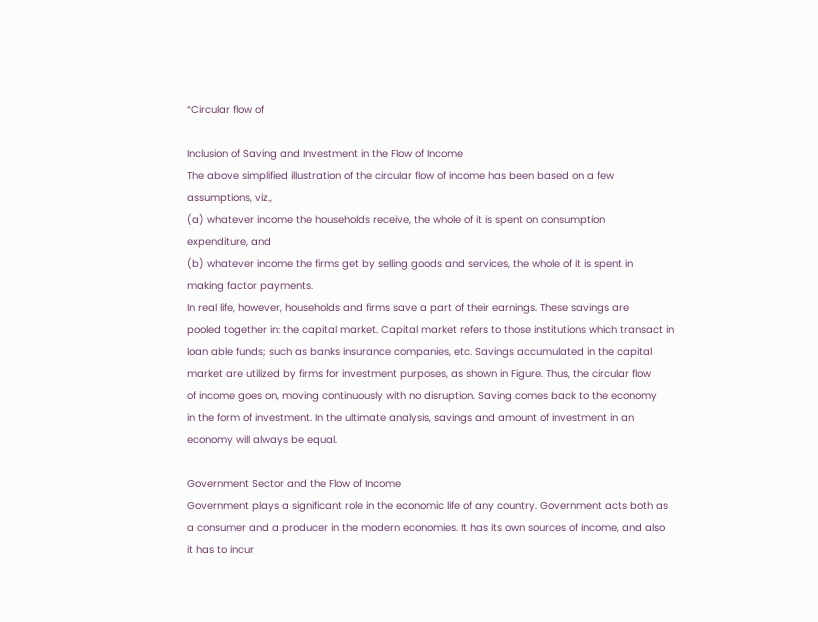“Circular flow of

Inclusion of Saving and Investment in the Flow of Income
The above simplified illustration of the circular flow of income has been based on a few
assumptions, viz.,
(a) whatever income the households receive, the whole of it is spent on consumption
expenditure, and
(b) whatever income the firms get by selling goods and services, the whole of it is spent in
making factor payments.
In real life, however, households and firms save a part of their earnings. These savings are
pooled together in: the capital market. Capital market refers to those institutions which transact in
loan able funds; such as banks insurance companies, etc. Savings accumulated in the capital
market are utilized by firms for investment purposes, as shown in Figure. Thus, the circular flow
of income goes on, moving continuously with no disruption. Saving comes back to the economy
in the form of investment. In the ultimate analysis, savings and amount of investment in an
economy will always be equal.

Government Sector and the Flow of Income
Government plays a significant role in the economic life of any country. Government acts both as
a consumer and a producer in the modern economies. It has its own sources of income, and also
it has to incur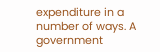expenditure in a number of ways. A government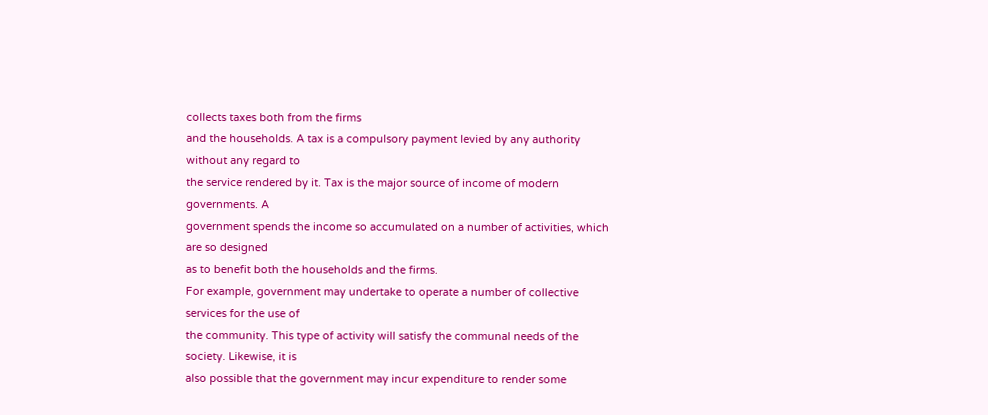collects taxes both from the firms
and the households. A tax is a compulsory payment levied by any authority without any regard to
the service rendered by it. Tax is the major source of income of modern governments. A
government spends the income so accumulated on a number of activities, which are so designed
as to benefit both the households and the firms.
For example, government may undertake to operate a number of collective services for the use of
the community. This type of activity will satisfy the communal needs of the society. Likewise, it is
also possible that the government may incur expenditure to render some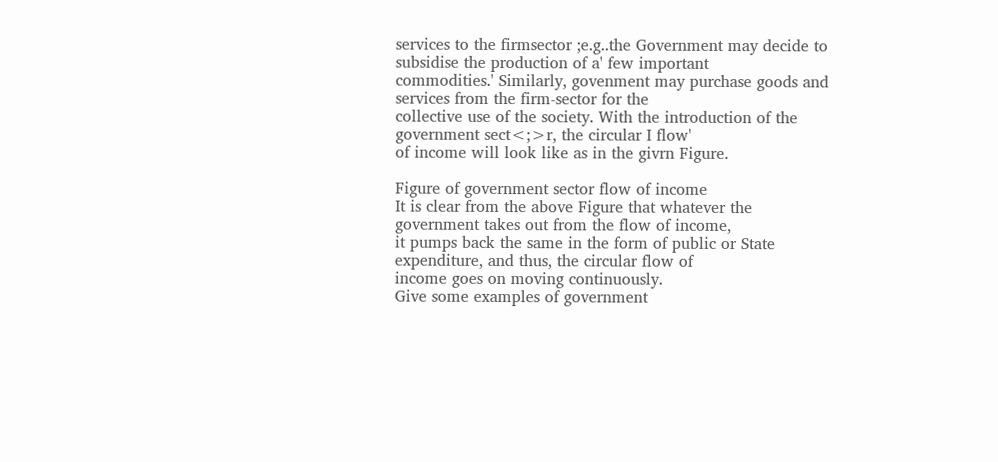services to the firmsector ;e.g..the Government may decide to subsidise the production of a' few important
commodities.' Similarly, govenment may purchase goods and services from the firm-sector for the
collective use of the society. With the introduction of the government sect<;>r, the circular I flow'
of income will look like as in the givrn Figure.

Figure of government sector flow of income
It is clear from the above Figure that whatever the government takes out from the flow of income,
it pumps back the same in the form of public or State expenditure, and thus, the circular flow of
income goes on moving continuously.
Give some examples of government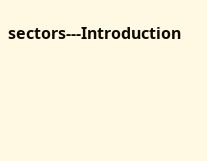sectors---Introduction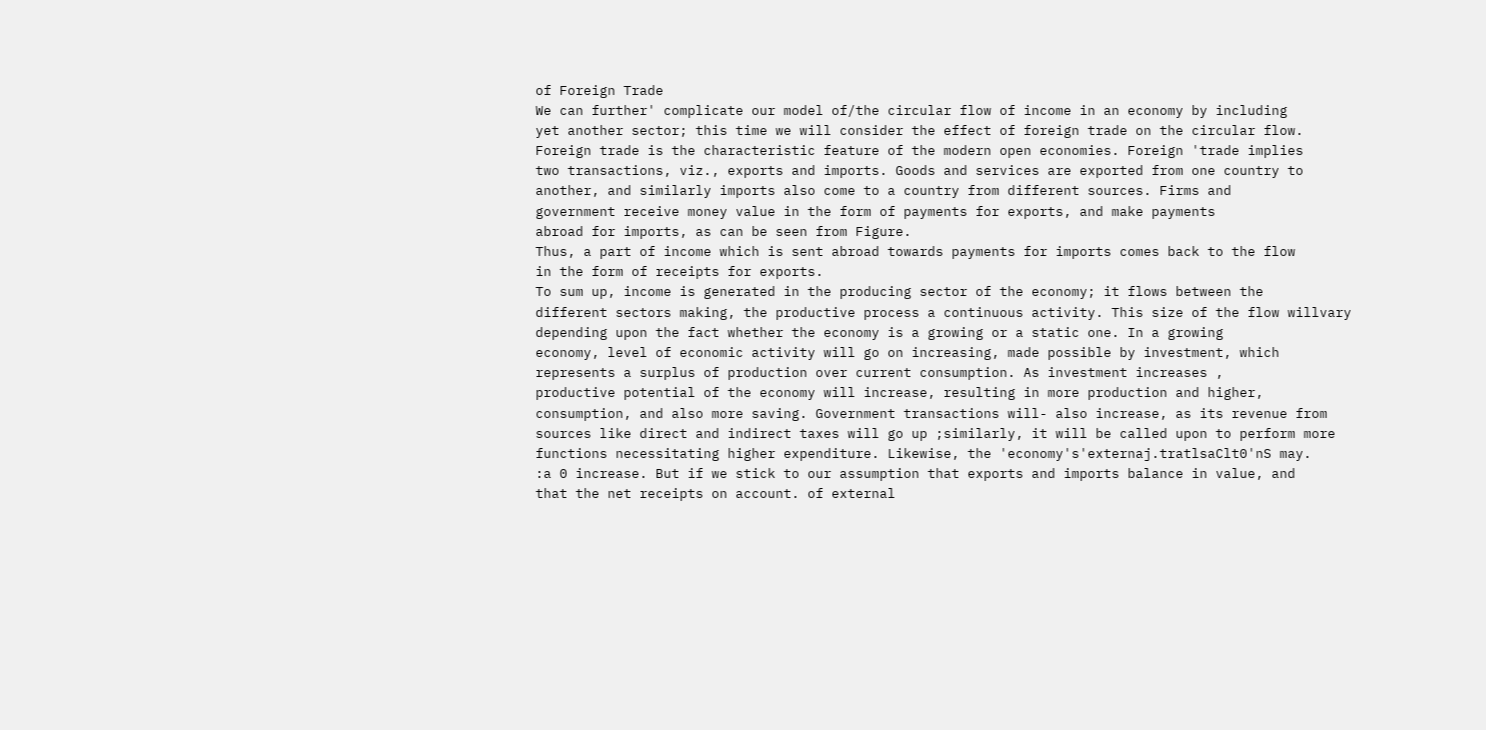of Foreign Trade
We can further' complicate our model of/the circular flow of income in an economy by including
yet another sector; this time we will consider the effect of foreign trade on the circular flow.
Foreign trade is the characteristic feature of the modern open economies. Foreign 'trade implies
two transactions, viz., exports and imports. Goods and services are exported from one country to
another, and similarly imports also come to a country from different sources. Firms and
government receive money value in the form of payments for exports, and make payments
abroad for imports, as can be seen from Figure.
Thus, a part of income which is sent abroad towards payments for imports comes back to the flow
in the form of receipts for exports.
To sum up, income is generated in the producing sector of the economy; it flows between the
different sectors making, the productive process a continuous activity. This size of the flow willvary depending upon the fact whether the economy is a growing or a static one. In a growing
economy, level of economic activity will go on increasing, made possible by investment, which represents a surplus of production over current consumption. As investment increases ,
productive potential of the economy will increase, resulting in more production and higher, consumption, and also more saving. Government transactions will- also increase, as its revenue from
sources like direct and indirect taxes will go up ;similarly, it will be called upon to perform more
functions necessitating higher expenditure. Likewise, the 'economy's'externaj.tratlsaClt0'nS may.
:a 0 increase. But if we stick to our assumption that exports and imports balance in value, and
that the net receipts on account. of external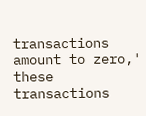transactions amount to zero,' these transactions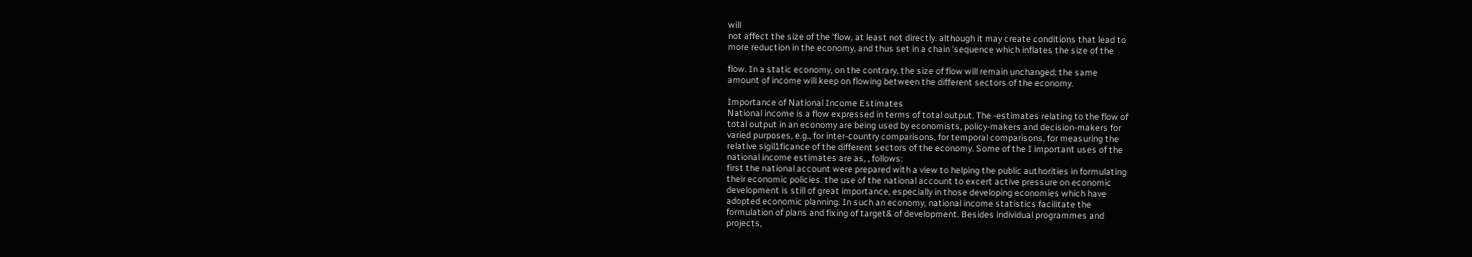will
not affect the size of the 'flow, at least not directly. although it may create conditions that lead to
more reduction in the economy, and thus set in a chain 'sequence which inflates the size of the

flow. In a static economy, on the contrary, the size of flow will remain unchanged; the same
amount of income will keep on flowing between the different sectors of the economy.

Importance of National Income Estimates
National income is a flow expressed in terms of total output. The -estimates relating to the flow of
total output in an economy are being used by economists, policy-makers and decision-makers for
varied purposes, e.g., for inter-country comparisons, for temporal comparisons, for measuring the
relative sigil1ficance of the different sectors of the economy. Some of the I important uses of the
national income estimates are as, , follows:
first the national account were prepared with a view to helping the public authorities in formulating
their economic policies. the use of the national account to excert active pressure on economic
development is still of great importance, especially in those developing economies which have
adopted economic planning. In such an economy, national income statistics facilitate the
formulation of plans and fixing of target& of development. Besides individual programmes and
projects,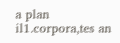a plan il1.corpora,tes an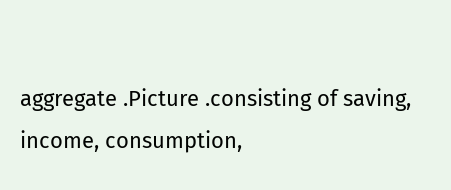aggregate .Picture .consisting of saving, income, consumption,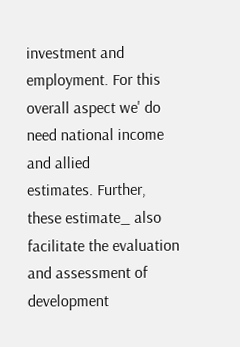investment and employment. For this overall aspect we' do need national income and allied
estimates. Further, these estimate_ also facilitate the evaluation and assessment of development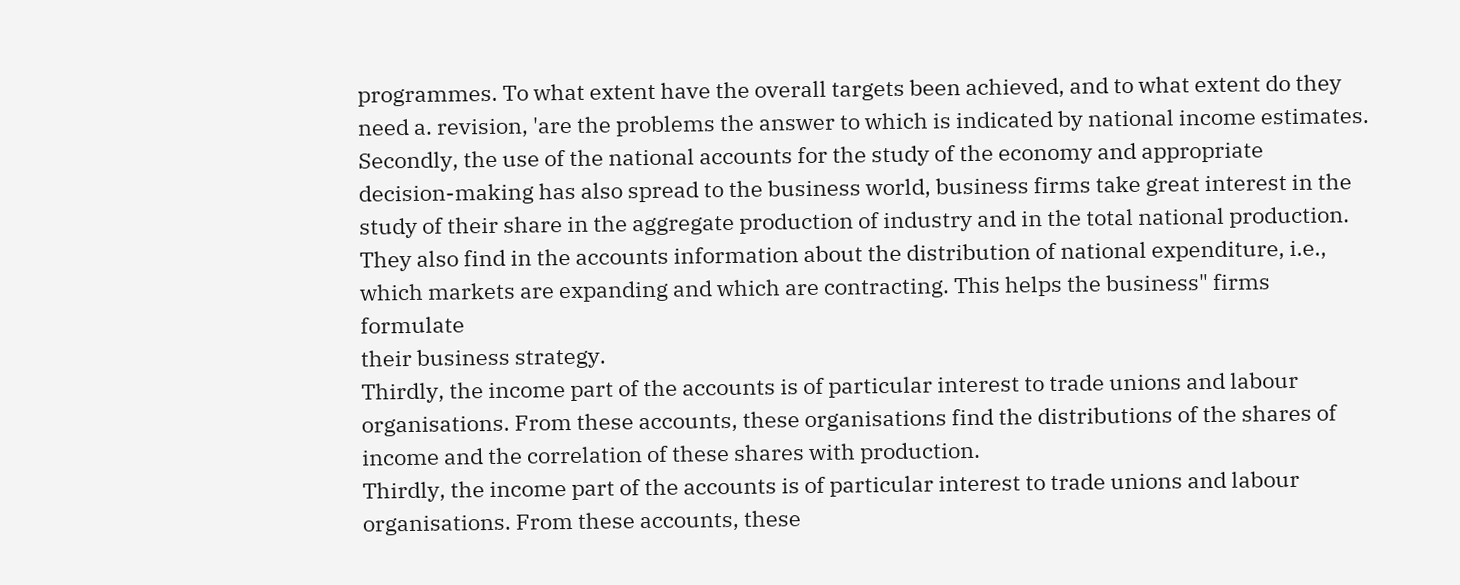programmes. To what extent have the overall targets been achieved, and to what extent do they
need a. revision, 'are the problems the answer to which is indicated by national income estimates.
Secondly, the use of the national accounts for the study of the economy and appropriate
decision-making has also spread to the business world, business firms take great interest in the
study of their share in the aggregate production of industry and in the total national production.
They also find in the accounts information about the distribution of national expenditure, i.e.,
which markets are expanding and which are contracting. This helps the business" firms formulate
their business strategy.
Thirdly, the income part of the accounts is of particular interest to trade unions and labour
organisations. From these accounts, these organisations find the distributions of the shares of
income and the correlation of these shares with production.
Thirdly, the income part of the accounts is of particular interest to trade unions and labour
organisations. From these accounts, these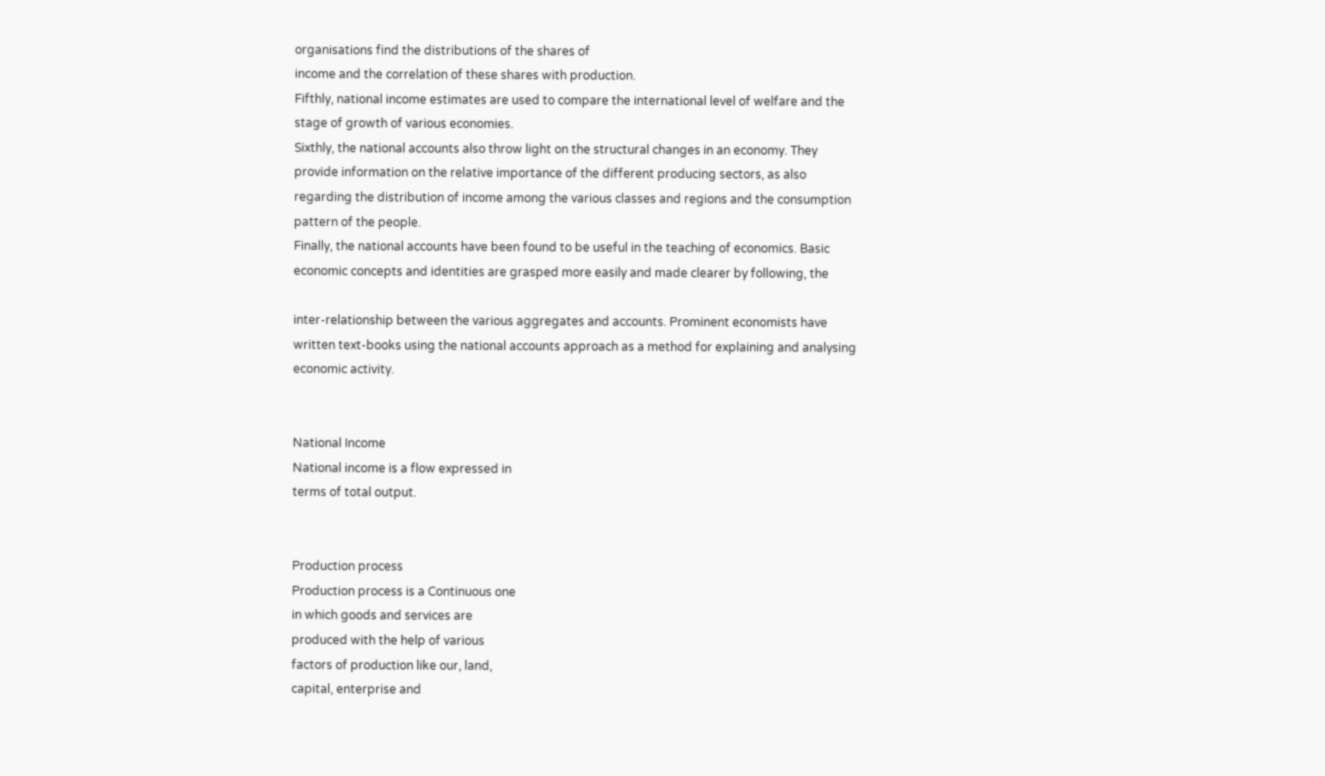organisations find the distributions of the shares of
income and the correlation of these shares with production.
Fifthly, national income estimates are used to compare the international level of welfare and the
stage of growth of various economies.
Sixthly, the national accounts also throw light on the structural changes in an economy. They
provide information on the relative importance of the different producing sectors, as also
regarding the distribution of income among the various classes and regions and the consumption
pattern of the people.
Finally, the national accounts have been found to be useful in the teaching of economics. Basic
economic concepts and identities are grasped more easily and made clearer by following, the

inter-relationship between the various aggregates and accounts. Prominent economists have
written text-books using the national accounts approach as a method for explaining and analysing
economic activity.


National Income
National income is a flow expressed in
terms of total output.


Production process
Production process is a Continuous one
in which goods and services are
produced with the help of various
factors of production like our, land,
capital, enterprise and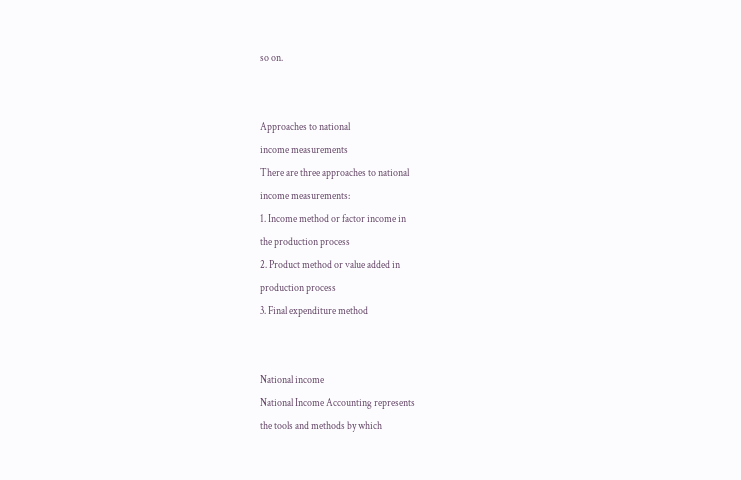so on.


Approaches to national
income measurements
There are three approaches to national
income measurements:
1. Income method or factor income in
the production process
2. Product method or value added in
production process
3. Final expenditure method


National income
National Income Accounting represents
the tools and methods by which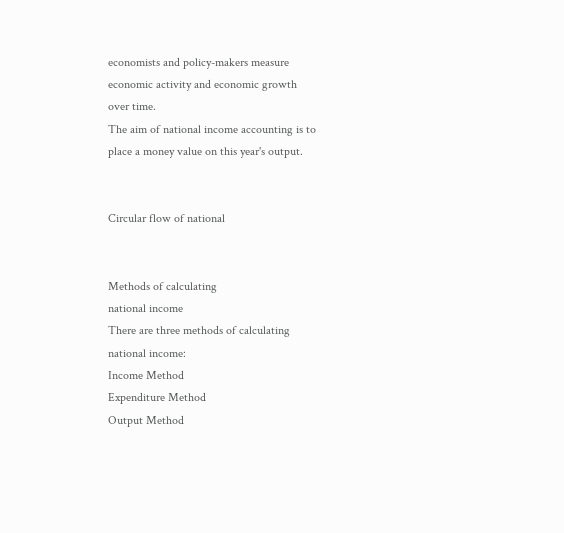economists and policy-makers measure
economic activity and economic growth
over time.
The aim of national income accounting is to
place a money value on this year's output.


Circular flow of national


Methods of calculating
national income
There are three methods of calculating
national income:
Income Method
Expenditure Method
Output Method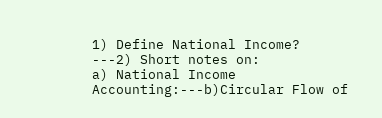1) Define National Income?
---2) Short notes on:
a) National Income Accounting:---b)Circular Flow of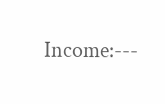Income:---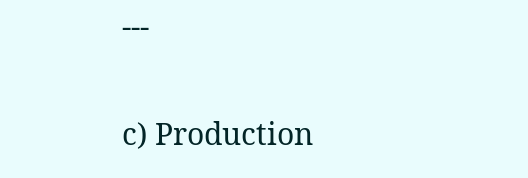---

c) Production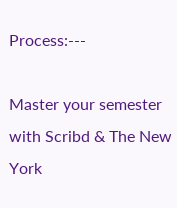Process:---

Master your semester with Scribd & The New York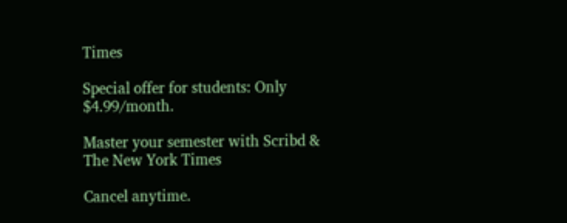Times

Special offer for students: Only $4.99/month.

Master your semester with Scribd & The New York Times

Cancel anytime.